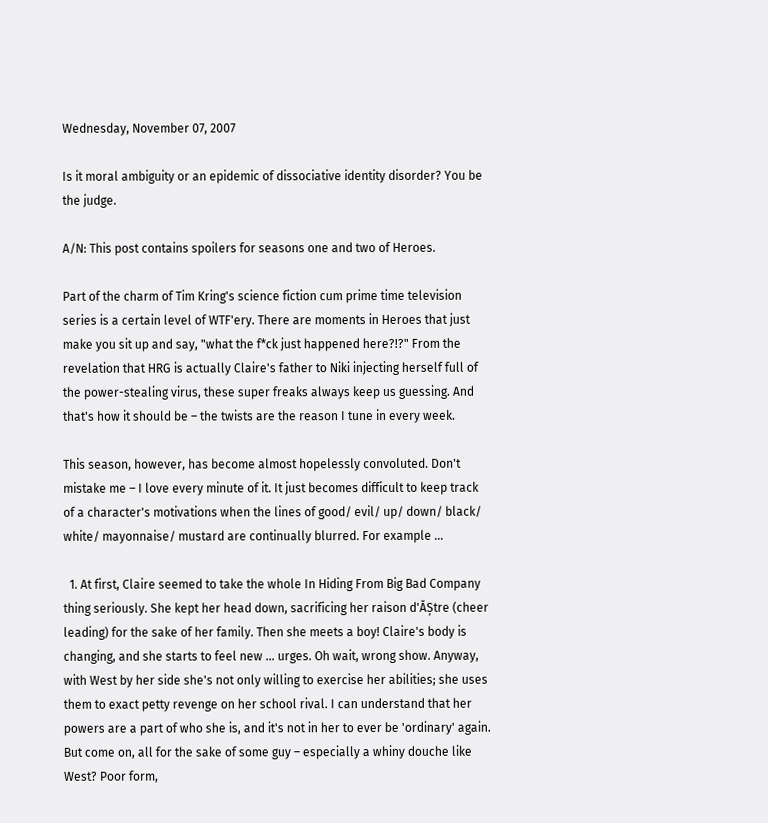Wednesday, November 07, 2007

Is it moral ambiguity or an epidemic of dissociative identity disorder? You be the judge.

A/N: This post contains spoilers for seasons one and two of Heroes.

Part of the charm of Tim Kring's science fiction cum prime time television series is a certain level of WTF'ery. There are moments in Heroes that just make you sit up and say, "what the f*ck just happened here?!?" From the revelation that HRG is actually Claire's father to Niki injecting herself full of the power-stealing virus, these super freaks always keep us guessing. And that's how it should be – the twists are the reason I tune in every week.

This season, however, has become almost hopelessly convoluted. Don't mistake me – I love every minute of it. It just becomes difficult to keep track of a character's motivations when the lines of good/ evil/ up/ down/ black/ white/ mayonnaise/ mustard are continually blurred. For example …

  1. At first, Claire seemed to take the whole In Hiding From Big Bad Company thing seriously. She kept her head down, sacrificing her raison d'ĂȘtre (cheer leading) for the sake of her family. Then she meets a boy! Claire's body is changing, and she starts to feel new … urges. Oh wait, wrong show. Anyway, with West by her side she's not only willing to exercise her abilities; she uses them to exact petty revenge on her school rival. I can understand that her powers are a part of who she is, and it's not in her to ever be 'ordinary' again. But come on, all for the sake of some guy – especially a whiny douche like West? Poor form,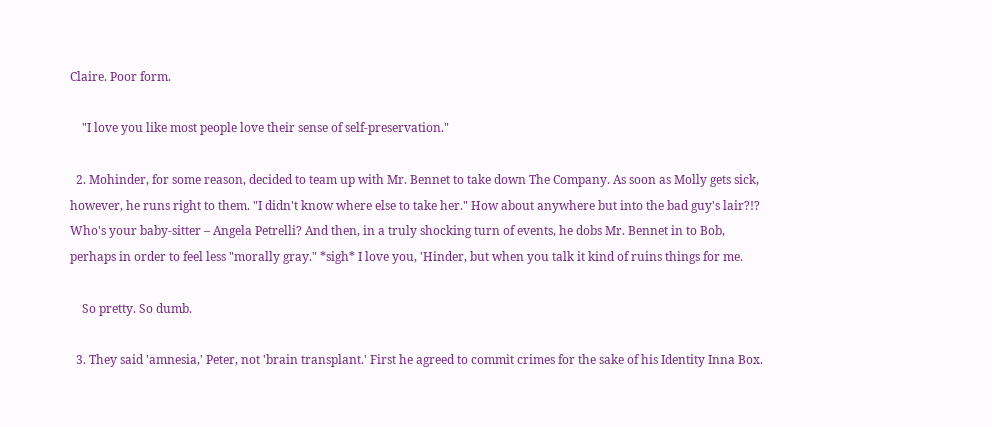Claire. Poor form.

    "I love you like most people love their sense of self-preservation."

  2. Mohinder, for some reason, decided to team up with Mr. Bennet to take down The Company. As soon as Molly gets sick, however, he runs right to them. "I didn't know where else to take her." How about anywhere but into the bad guy's lair?!? Who's your baby-sitter – Angela Petrelli? And then, in a truly shocking turn of events, he dobs Mr. Bennet in to Bob, perhaps in order to feel less "morally gray." *sigh* I love you, 'Hinder, but when you talk it kind of ruins things for me.

    So pretty. So dumb.

  3. They said 'amnesia,' Peter, not 'brain transplant.' First he agreed to commit crimes for the sake of his Identity Inna Box.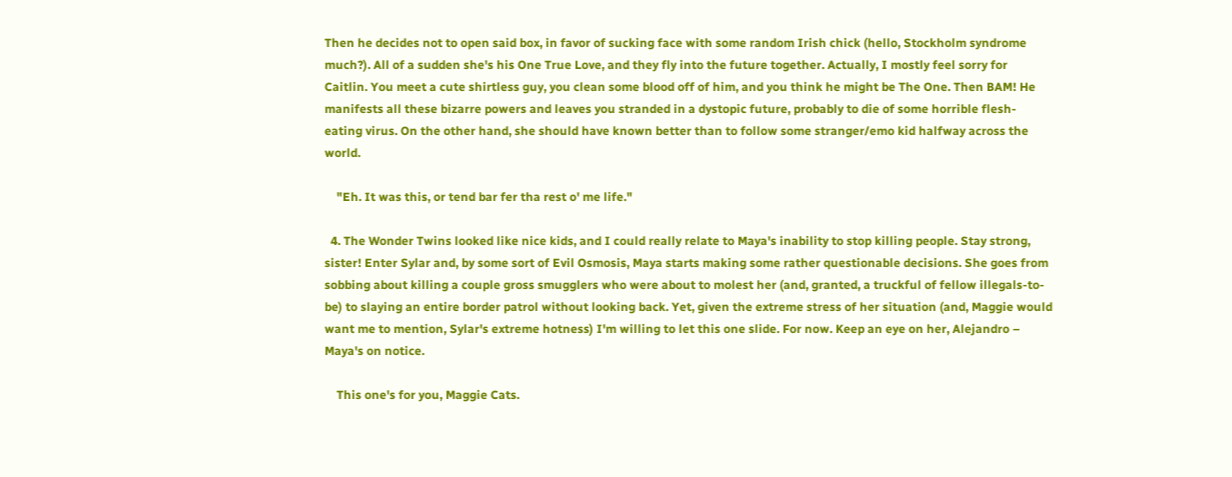Then he decides not to open said box, in favor of sucking face with some random Irish chick (hello, Stockholm syndrome much?). All of a sudden she's his One True Love, and they fly into the future together. Actually, I mostly feel sorry for Caitlin. You meet a cute shirtless guy, you clean some blood off of him, and you think he might be The One. Then BAM! He manifests all these bizarre powers and leaves you stranded in a dystopic future, probably to die of some horrible flesh-eating virus. On the other hand, she should have known better than to follow some stranger/emo kid halfway across the world.

    "Eh. It was this, or tend bar fer tha rest o' me life."

  4. The Wonder Twins looked like nice kids, and I could really relate to Maya's inability to stop killing people. Stay strong, sister! Enter Sylar and, by some sort of Evil Osmosis, Maya starts making some rather questionable decisions. She goes from sobbing about killing a couple gross smugglers who were about to molest her (and, granted, a truckful of fellow illegals-to-be) to slaying an entire border patrol without looking back. Yet, given the extreme stress of her situation (and, Maggie would want me to mention, Sylar's extreme hotness) I'm willing to let this one slide. For now. Keep an eye on her, Alejandro – Maya's on notice.

    This one's for you, Maggie Cats.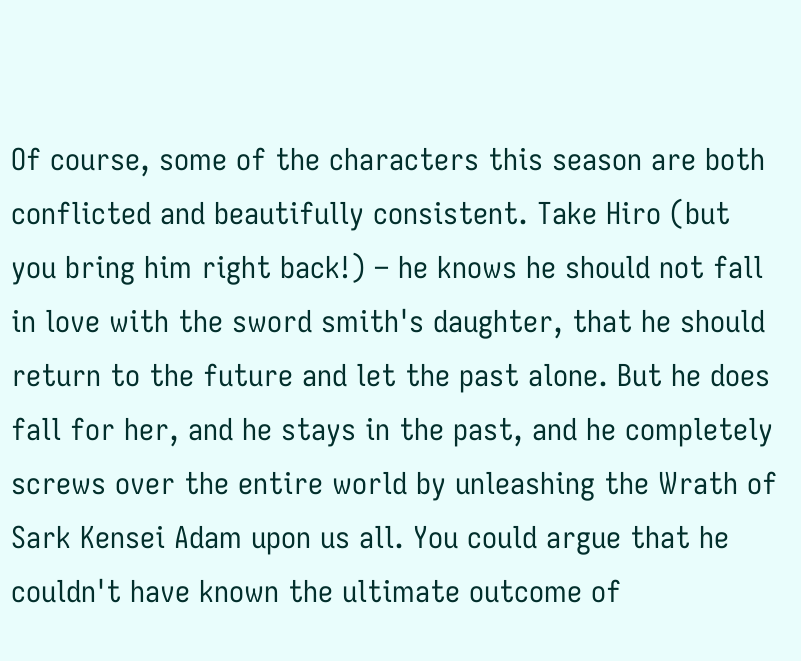Of course, some of the characters this season are both conflicted and beautifully consistent. Take Hiro (but you bring him right back!) – he knows he should not fall in love with the sword smith's daughter, that he should return to the future and let the past alone. But he does fall for her, and he stays in the past, and he completely screws over the entire world by unleashing the Wrath of Sark Kensei Adam upon us all. You could argue that he couldn't have known the ultimate outcome of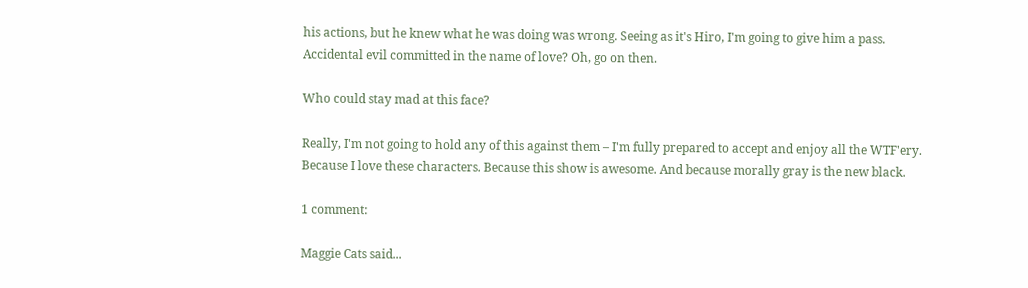his actions, but he knew what he was doing was wrong. Seeing as it's Hiro, I'm going to give him a pass. Accidental evil committed in the name of love? Oh, go on then.

Who could stay mad at this face?

Really, I'm not going to hold any of this against them – I'm fully prepared to accept and enjoy all the WTF'ery. Because I love these characters. Because this show is awesome. And because morally gray is the new black.

1 comment:

Maggie Cats said...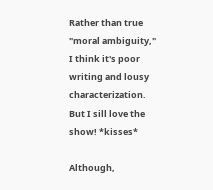Rather than true "moral ambiguity," I think it's poor writing and lousy characterization. But I sill love the show! *kisses*

Although,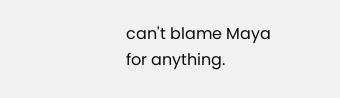can't blame Maya for anything.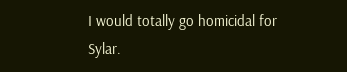I would totally go homicidal for Sylar.